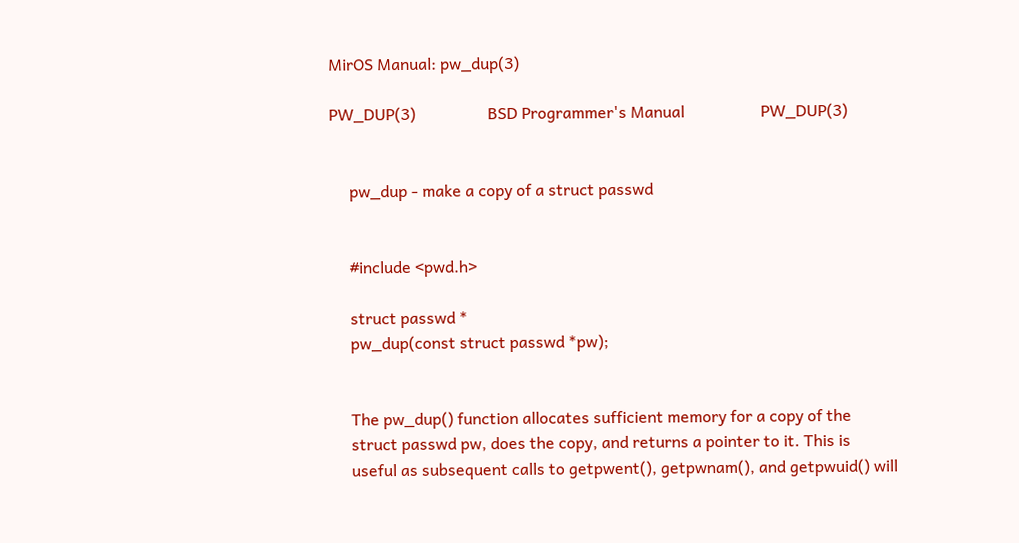MirOS Manual: pw_dup(3)

PW_DUP(3)                  BSD Programmer's Manual                   PW_DUP(3)


     pw_dup - make a copy of a struct passwd


     #include <pwd.h>

     struct passwd *
     pw_dup(const struct passwd *pw);


     The pw_dup() function allocates sufficient memory for a copy of the
     struct passwd pw, does the copy, and returns a pointer to it. This is
     useful as subsequent calls to getpwent(), getpwnam(), and getpwuid() will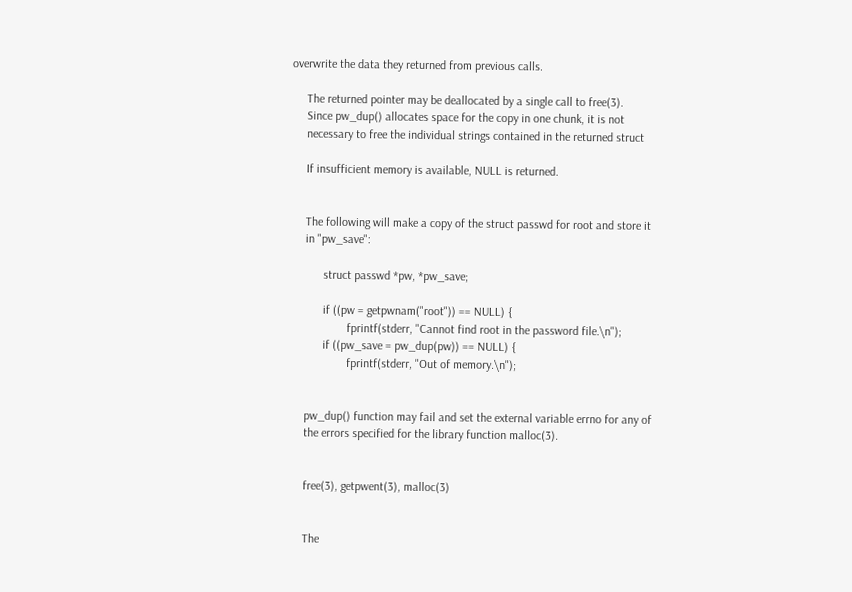overwrite the data they returned from previous calls.

     The returned pointer may be deallocated by a single call to free(3).
     Since pw_dup() allocates space for the copy in one chunk, it is not
     necessary to free the individual strings contained in the returned struct

     If insufficient memory is available, NULL is returned.


     The following will make a copy of the struct passwd for root and store it
     in "pw_save":

           struct passwd *pw, *pw_save;

           if ((pw = getpwnam("root")) == NULL) {
                   fprintf(stderr, "Cannot find root in the password file.\n");
           if ((pw_save = pw_dup(pw)) == NULL) {
                   fprintf(stderr, "Out of memory.\n");


     pw_dup() function may fail and set the external variable errno for any of
     the errors specified for the library function malloc(3).


     free(3), getpwent(3), malloc(3)


     The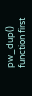pw_dup() function first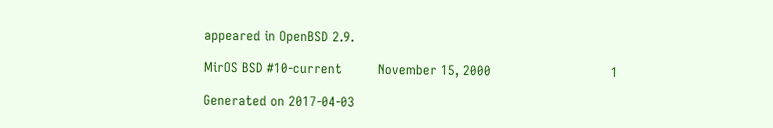appeared in OpenBSD 2.9.

MirOS BSD #10-current         November 15, 2000                              1

Generated on 2017-04-03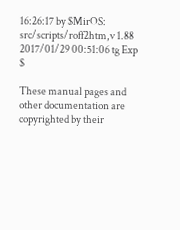16:26:17 by $MirOS: src/scripts/roff2htm,v 1.88 2017/01/29 00:51:06 tg Exp $

These manual pages and other documentation are copyrighted by their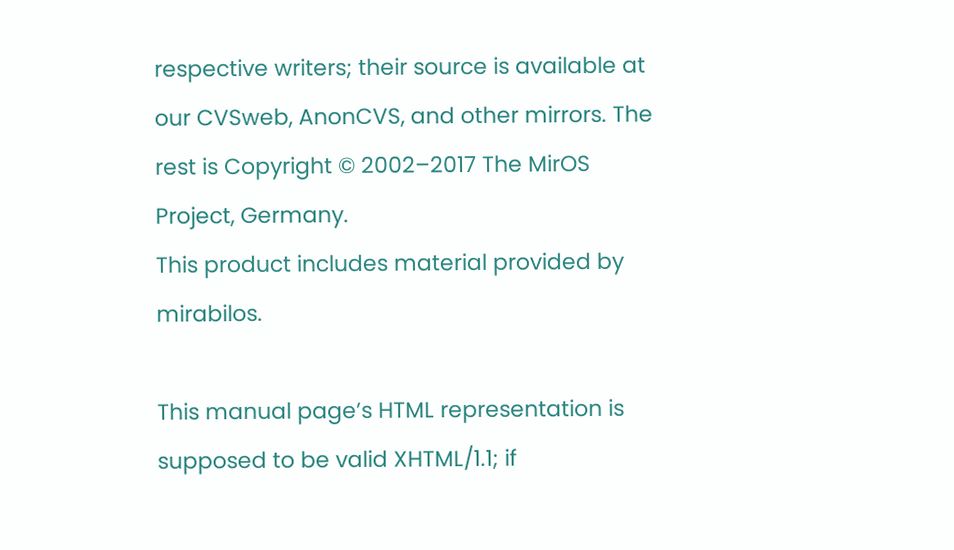respective writers; their source is available at our CVSweb, AnonCVS, and other mirrors. The rest is Copyright © 2002–2017 The MirOS Project, Germany.
This product includes material provided by mirabilos.

This manual page’s HTML representation is supposed to be valid XHTML/1.1; if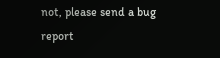not, please send a bug report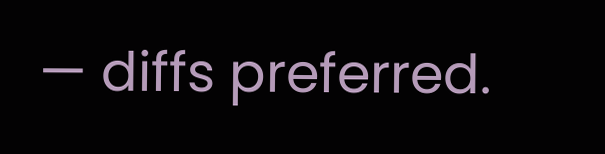— diffs preferred.